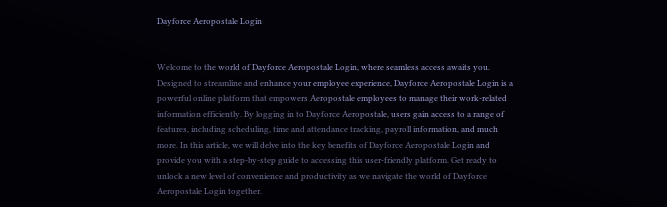Dayforce Aeropostale Login


Welcome to the world of Dayforce Aeropostale Login, where seamless access awaits you. Designed to streamline and enhance your employee experience, Dayforce Aeropostale Login is a powerful online platform that empowers Aeropostale employees to manage their work-related information efficiently. By logging in to Dayforce Aeropostale, users gain access to a range of features, including scheduling, time and attendance tracking, payroll information, and much more. In this article, we will delve into the key benefits of Dayforce Aeropostale Login and provide you with a step-by-step guide to accessing this user-friendly platform. Get ready to unlock a new level of convenience and productivity as we navigate the world of Dayforce Aeropostale Login together.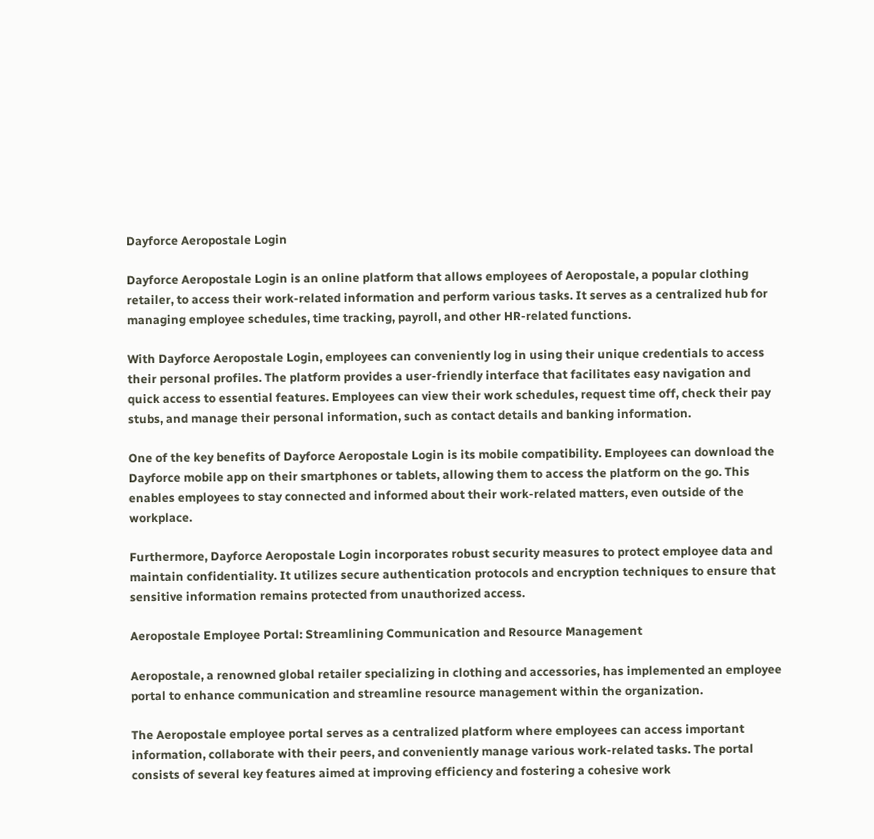Dayforce Aeropostale Login

Dayforce Aeropostale Login is an online platform that allows employees of Aeropostale, a popular clothing retailer, to access their work-related information and perform various tasks. It serves as a centralized hub for managing employee schedules, time tracking, payroll, and other HR-related functions.

With Dayforce Aeropostale Login, employees can conveniently log in using their unique credentials to access their personal profiles. The platform provides a user-friendly interface that facilitates easy navigation and quick access to essential features. Employees can view their work schedules, request time off, check their pay stubs, and manage their personal information, such as contact details and banking information.

One of the key benefits of Dayforce Aeropostale Login is its mobile compatibility. Employees can download the Dayforce mobile app on their smartphones or tablets, allowing them to access the platform on the go. This enables employees to stay connected and informed about their work-related matters, even outside of the workplace.

Furthermore, Dayforce Aeropostale Login incorporates robust security measures to protect employee data and maintain confidentiality. It utilizes secure authentication protocols and encryption techniques to ensure that sensitive information remains protected from unauthorized access.

Aeropostale Employee Portal: Streamlining Communication and Resource Management

Aeropostale, a renowned global retailer specializing in clothing and accessories, has implemented an employee portal to enhance communication and streamline resource management within the organization.

The Aeropostale employee portal serves as a centralized platform where employees can access important information, collaborate with their peers, and conveniently manage various work-related tasks. The portal consists of several key features aimed at improving efficiency and fostering a cohesive work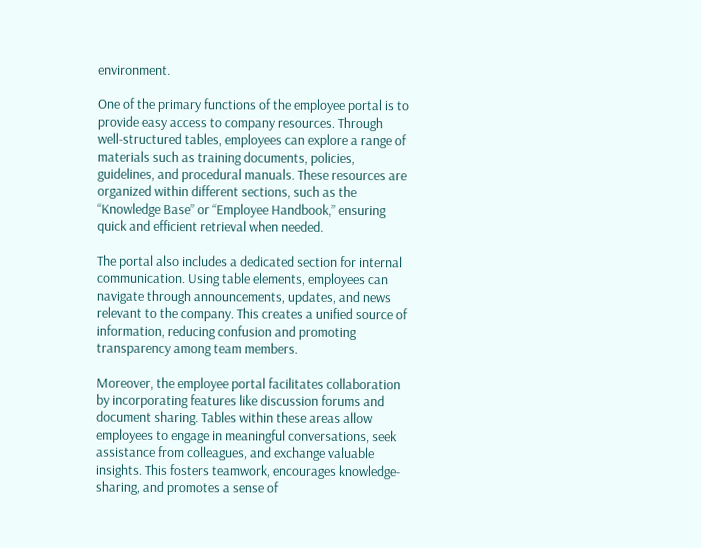environment.

One of the primary functions of the employee portal is to provide easy access to company resources. Through well-structured tables, employees can explore a range of materials such as training documents, policies, guidelines, and procedural manuals. These resources are organized within different sections, such as the “Knowledge Base” or “Employee Handbook,” ensuring quick and efficient retrieval when needed.

The portal also includes a dedicated section for internal communication. Using table elements, employees can navigate through announcements, updates, and news relevant to the company. This creates a unified source of information, reducing confusion and promoting transparency among team members.

Moreover, the employee portal facilitates collaboration by incorporating features like discussion forums and document sharing. Tables within these areas allow employees to engage in meaningful conversations, seek assistance from colleagues, and exchange valuable insights. This fosters teamwork, encourages knowledge-sharing, and promotes a sense of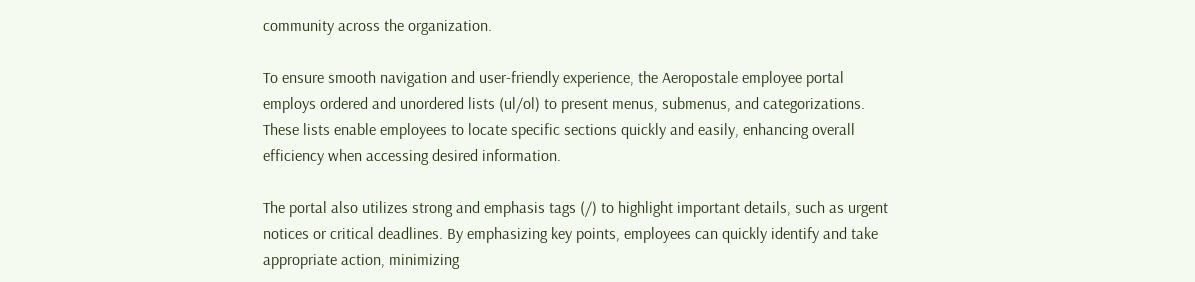community across the organization.

To ensure smooth navigation and user-friendly experience, the Aeropostale employee portal employs ordered and unordered lists (ul/ol) to present menus, submenus, and categorizations. These lists enable employees to locate specific sections quickly and easily, enhancing overall efficiency when accessing desired information.

The portal also utilizes strong and emphasis tags (/) to highlight important details, such as urgent notices or critical deadlines. By emphasizing key points, employees can quickly identify and take appropriate action, minimizing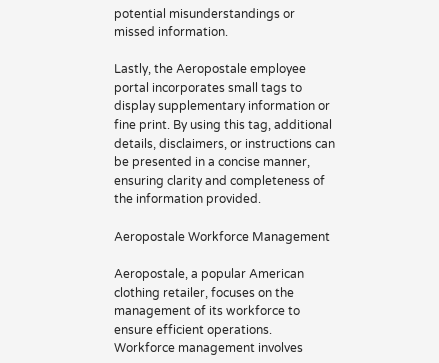potential misunderstandings or missed information.

Lastly, the Aeropostale employee portal incorporates small tags to display supplementary information or fine print. By using this tag, additional details, disclaimers, or instructions can be presented in a concise manner, ensuring clarity and completeness of the information provided.

Aeropostale Workforce Management

Aeropostale, a popular American clothing retailer, focuses on the management of its workforce to ensure efficient operations. Workforce management involves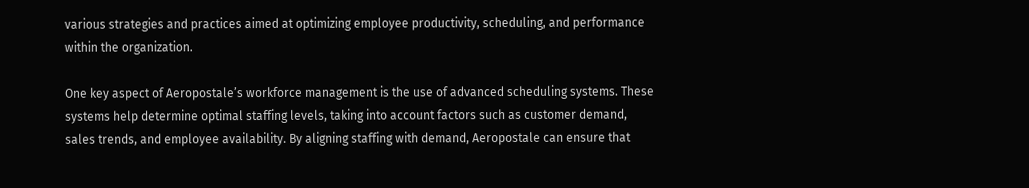various strategies and practices aimed at optimizing employee productivity, scheduling, and performance within the organization.

One key aspect of Aeropostale’s workforce management is the use of advanced scheduling systems. These systems help determine optimal staffing levels, taking into account factors such as customer demand, sales trends, and employee availability. By aligning staffing with demand, Aeropostale can ensure that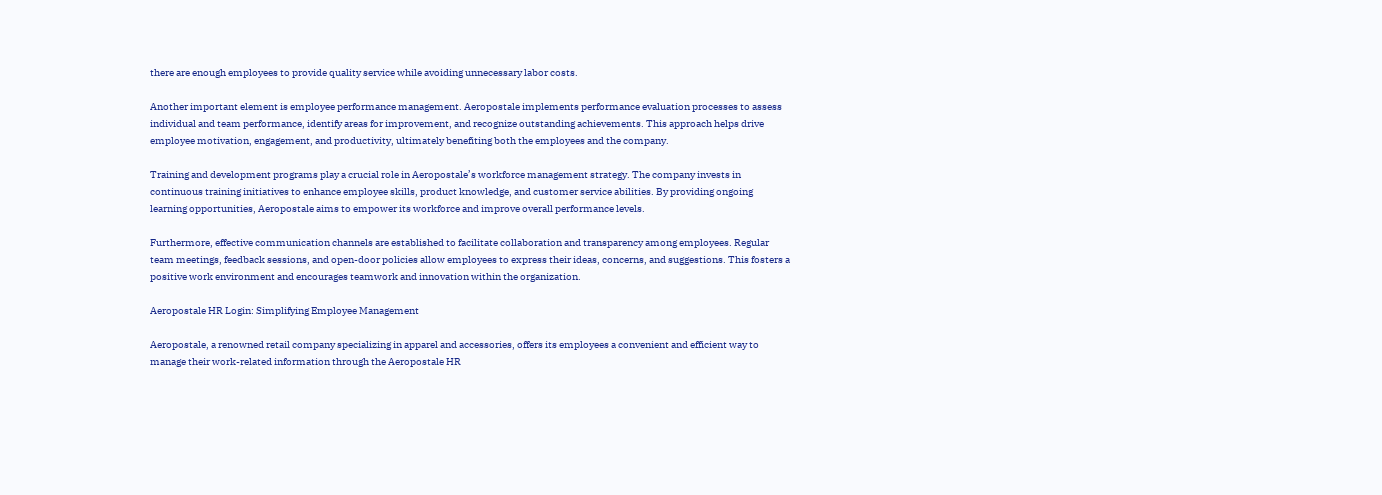there are enough employees to provide quality service while avoiding unnecessary labor costs.

Another important element is employee performance management. Aeropostale implements performance evaluation processes to assess individual and team performance, identify areas for improvement, and recognize outstanding achievements. This approach helps drive employee motivation, engagement, and productivity, ultimately benefiting both the employees and the company.

Training and development programs play a crucial role in Aeropostale’s workforce management strategy. The company invests in continuous training initiatives to enhance employee skills, product knowledge, and customer service abilities. By providing ongoing learning opportunities, Aeropostale aims to empower its workforce and improve overall performance levels.

Furthermore, effective communication channels are established to facilitate collaboration and transparency among employees. Regular team meetings, feedback sessions, and open-door policies allow employees to express their ideas, concerns, and suggestions. This fosters a positive work environment and encourages teamwork and innovation within the organization.

Aeropostale HR Login: Simplifying Employee Management

Aeropostale, a renowned retail company specializing in apparel and accessories, offers its employees a convenient and efficient way to manage their work-related information through the Aeropostale HR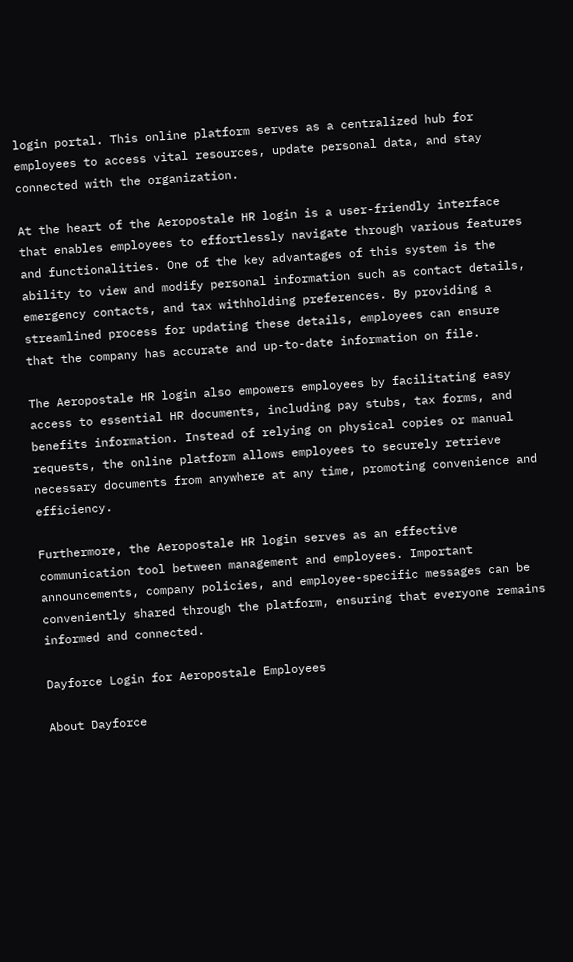login portal. This online platform serves as a centralized hub for employees to access vital resources, update personal data, and stay connected with the organization.

At the heart of the Aeropostale HR login is a user-friendly interface that enables employees to effortlessly navigate through various features and functionalities. One of the key advantages of this system is the ability to view and modify personal information such as contact details, emergency contacts, and tax withholding preferences. By providing a streamlined process for updating these details, employees can ensure that the company has accurate and up-to-date information on file.

The Aeropostale HR login also empowers employees by facilitating easy access to essential HR documents, including pay stubs, tax forms, and benefits information. Instead of relying on physical copies or manual requests, the online platform allows employees to securely retrieve necessary documents from anywhere at any time, promoting convenience and efficiency.

Furthermore, the Aeropostale HR login serves as an effective communication tool between management and employees. Important announcements, company policies, and employee-specific messages can be conveniently shared through the platform, ensuring that everyone remains informed and connected.

Dayforce Login for Aeropostale Employees

About Dayforce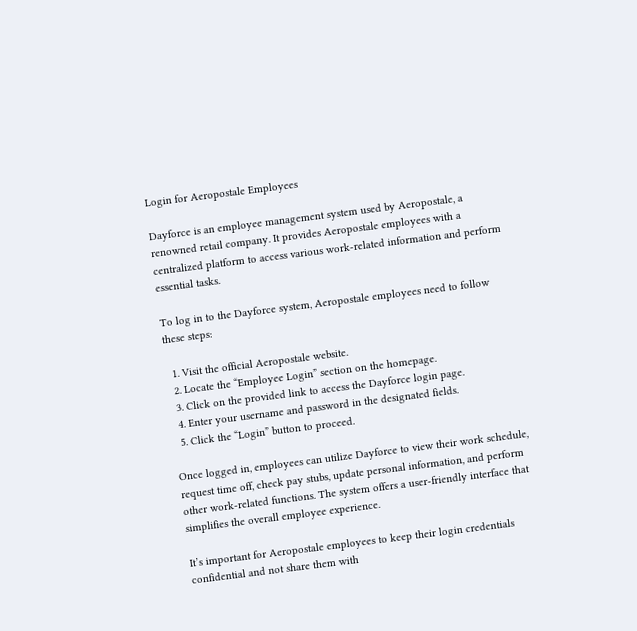Login for Aeropostale Employees

Dayforce is an employee management system used by Aeropostale, a renowned retail company. It provides Aeropostale employees with a centralized platform to access various work-related information and perform essential tasks.

To log in to the Dayforce system, Aeropostale employees need to follow these steps:

  1. Visit the official Aeropostale website.
  2. Locate the “Employee Login” section on the homepage.
  3. Click on the provided link to access the Dayforce login page.
  4. Enter your username and password in the designated fields.
  5. Click the “Login” button to proceed.

Once logged in, employees can utilize Dayforce to view their work schedule, request time off, check pay stubs, update personal information, and perform other work-related functions. The system offers a user-friendly interface that simplifies the overall employee experience.

It’s important for Aeropostale employees to keep their login credentials confidential and not share them with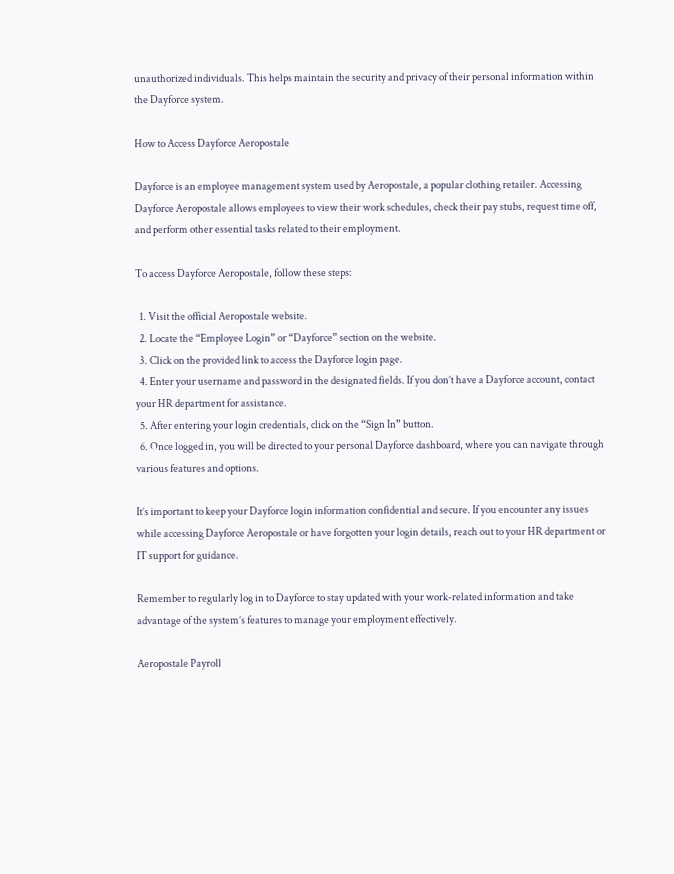unauthorized individuals. This helps maintain the security and privacy of their personal information within the Dayforce system.

How to Access Dayforce Aeropostale

Dayforce is an employee management system used by Aeropostale, a popular clothing retailer. Accessing Dayforce Aeropostale allows employees to view their work schedules, check their pay stubs, request time off, and perform other essential tasks related to their employment.

To access Dayforce Aeropostale, follow these steps:

  1. Visit the official Aeropostale website.
  2. Locate the “Employee Login” or “Dayforce” section on the website.
  3. Click on the provided link to access the Dayforce login page.
  4. Enter your username and password in the designated fields. If you don’t have a Dayforce account, contact your HR department for assistance.
  5. After entering your login credentials, click on the “Sign In” button.
  6. Once logged in, you will be directed to your personal Dayforce dashboard, where you can navigate through various features and options.

It’s important to keep your Dayforce login information confidential and secure. If you encounter any issues while accessing Dayforce Aeropostale or have forgotten your login details, reach out to your HR department or IT support for guidance.

Remember to regularly log in to Dayforce to stay updated with your work-related information and take advantage of the system’s features to manage your employment effectively.

Aeropostale Payroll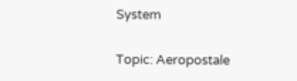System

Topic: Aeropostale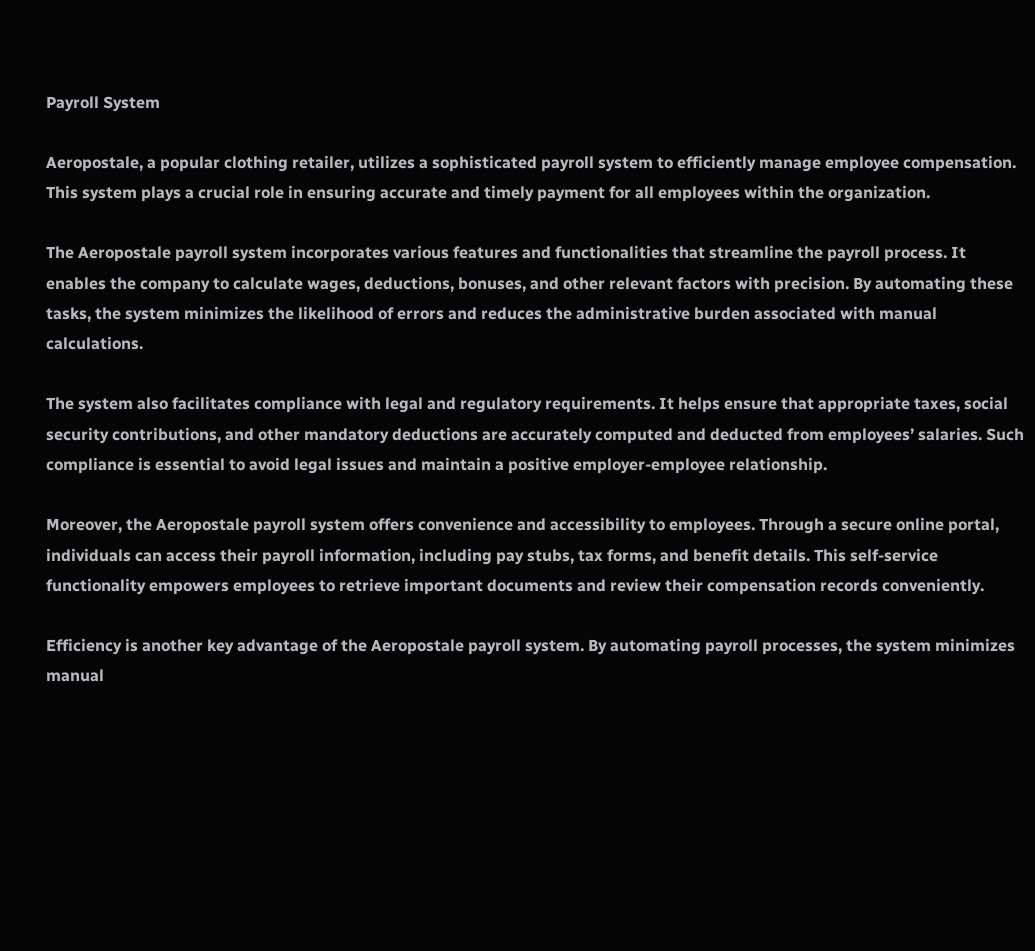Payroll System

Aeropostale, a popular clothing retailer, utilizes a sophisticated payroll system to efficiently manage employee compensation. This system plays a crucial role in ensuring accurate and timely payment for all employees within the organization.

The Aeropostale payroll system incorporates various features and functionalities that streamline the payroll process. It enables the company to calculate wages, deductions, bonuses, and other relevant factors with precision. By automating these tasks, the system minimizes the likelihood of errors and reduces the administrative burden associated with manual calculations.

The system also facilitates compliance with legal and regulatory requirements. It helps ensure that appropriate taxes, social security contributions, and other mandatory deductions are accurately computed and deducted from employees’ salaries. Such compliance is essential to avoid legal issues and maintain a positive employer-employee relationship.

Moreover, the Aeropostale payroll system offers convenience and accessibility to employees. Through a secure online portal, individuals can access their payroll information, including pay stubs, tax forms, and benefit details. This self-service functionality empowers employees to retrieve important documents and review their compensation records conveniently.

Efficiency is another key advantage of the Aeropostale payroll system. By automating payroll processes, the system minimizes manual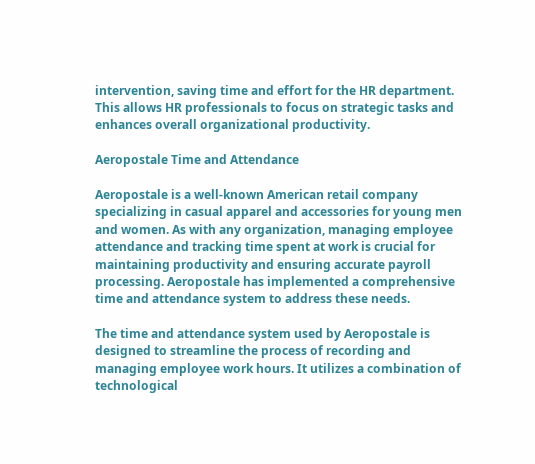intervention, saving time and effort for the HR department. This allows HR professionals to focus on strategic tasks and enhances overall organizational productivity.

Aeropostale Time and Attendance

Aeropostale is a well-known American retail company specializing in casual apparel and accessories for young men and women. As with any organization, managing employee attendance and tracking time spent at work is crucial for maintaining productivity and ensuring accurate payroll processing. Aeropostale has implemented a comprehensive time and attendance system to address these needs.

The time and attendance system used by Aeropostale is designed to streamline the process of recording and managing employee work hours. It utilizes a combination of technological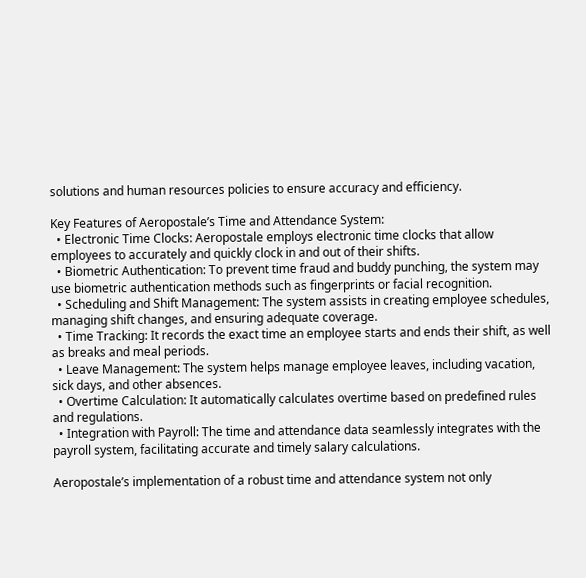solutions and human resources policies to ensure accuracy and efficiency.

Key Features of Aeropostale’s Time and Attendance System:
  • Electronic Time Clocks: Aeropostale employs electronic time clocks that allow employees to accurately and quickly clock in and out of their shifts.
  • Biometric Authentication: To prevent time fraud and buddy punching, the system may use biometric authentication methods such as fingerprints or facial recognition.
  • Scheduling and Shift Management: The system assists in creating employee schedules, managing shift changes, and ensuring adequate coverage.
  • Time Tracking: It records the exact time an employee starts and ends their shift, as well as breaks and meal periods.
  • Leave Management: The system helps manage employee leaves, including vacation, sick days, and other absences.
  • Overtime Calculation: It automatically calculates overtime based on predefined rules and regulations.
  • Integration with Payroll: The time and attendance data seamlessly integrates with the payroll system, facilitating accurate and timely salary calculations.

Aeropostale’s implementation of a robust time and attendance system not only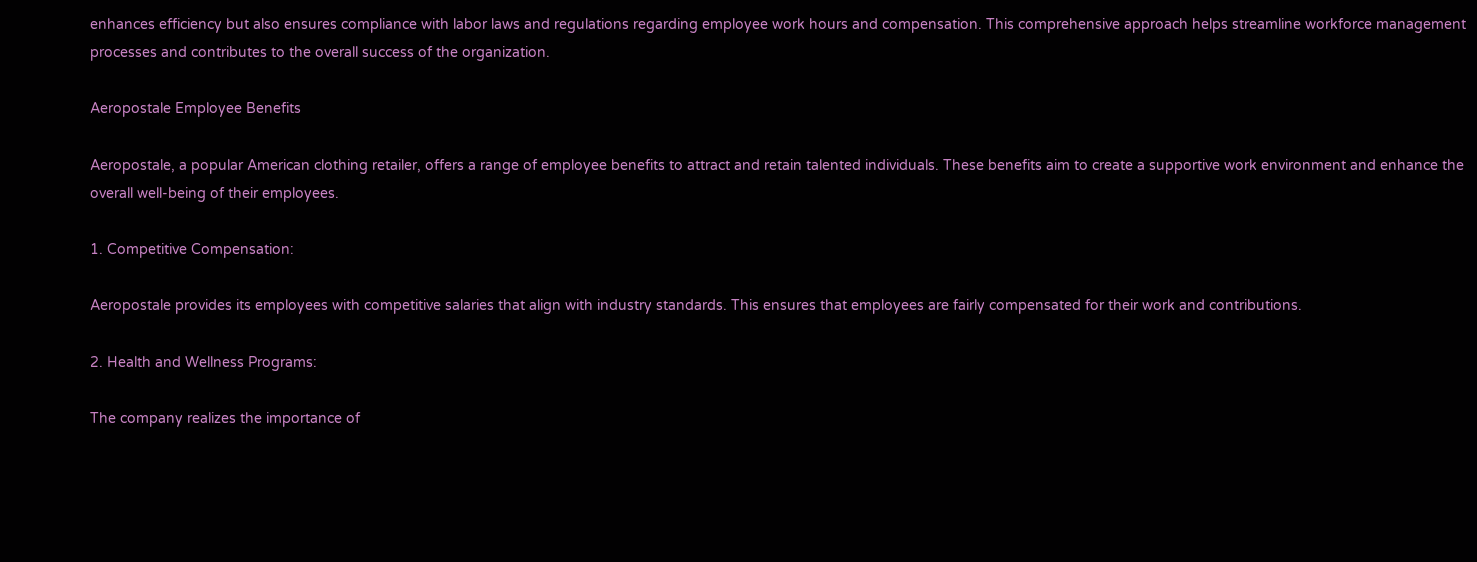enhances efficiency but also ensures compliance with labor laws and regulations regarding employee work hours and compensation. This comprehensive approach helps streamline workforce management processes and contributes to the overall success of the organization.

Aeropostale Employee Benefits

Aeropostale, a popular American clothing retailer, offers a range of employee benefits to attract and retain talented individuals. These benefits aim to create a supportive work environment and enhance the overall well-being of their employees.

1. Competitive Compensation:

Aeropostale provides its employees with competitive salaries that align with industry standards. This ensures that employees are fairly compensated for their work and contributions.

2. Health and Wellness Programs:

The company realizes the importance of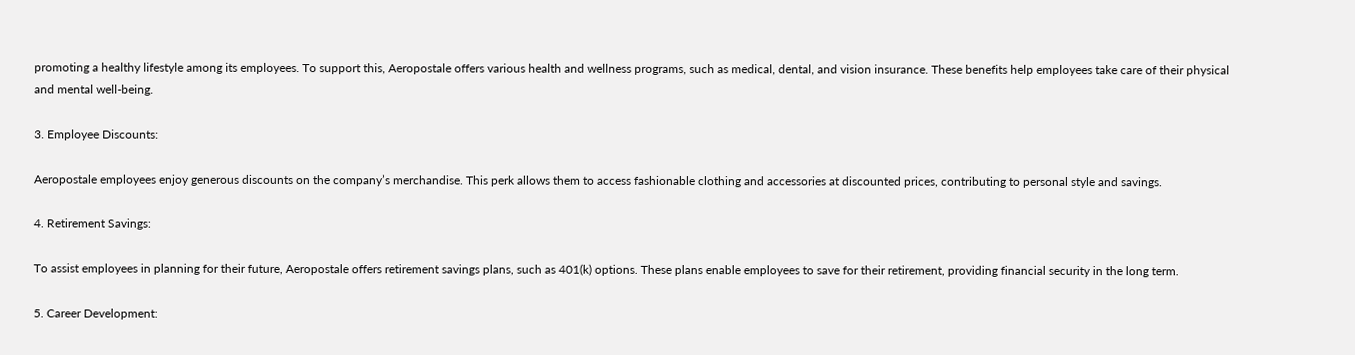promoting a healthy lifestyle among its employees. To support this, Aeropostale offers various health and wellness programs, such as medical, dental, and vision insurance. These benefits help employees take care of their physical and mental well-being.

3. Employee Discounts:

Aeropostale employees enjoy generous discounts on the company’s merchandise. This perk allows them to access fashionable clothing and accessories at discounted prices, contributing to personal style and savings.

4. Retirement Savings:

To assist employees in planning for their future, Aeropostale offers retirement savings plans, such as 401(k) options. These plans enable employees to save for their retirement, providing financial security in the long term.

5. Career Development: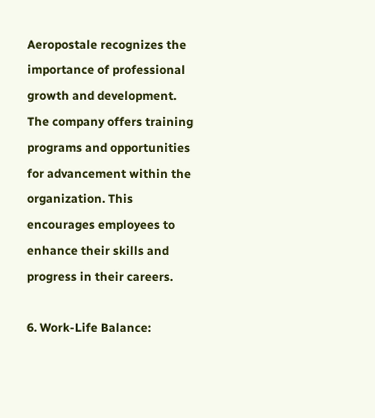Aeropostale recognizes the importance of professional growth and development. The company offers training programs and opportunities for advancement within the organization. This encourages employees to enhance their skills and progress in their careers.

6. Work-Life Balance: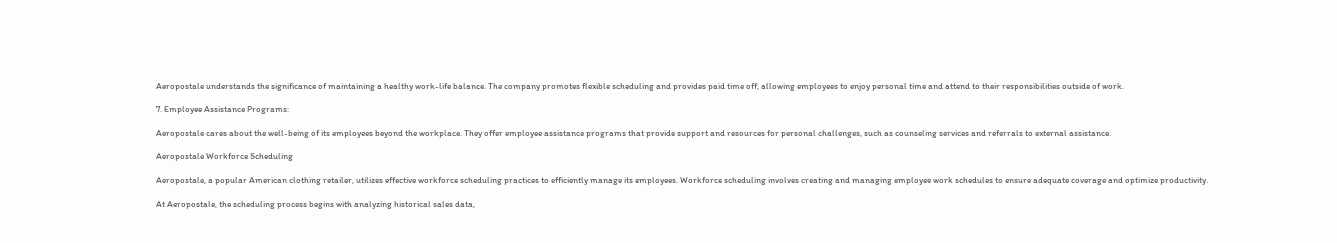Aeropostale understands the significance of maintaining a healthy work-life balance. The company promotes flexible scheduling and provides paid time off, allowing employees to enjoy personal time and attend to their responsibilities outside of work.

7. Employee Assistance Programs:

Aeropostale cares about the well-being of its employees beyond the workplace. They offer employee assistance programs that provide support and resources for personal challenges, such as counseling services and referrals to external assistance.

Aeropostale Workforce Scheduling

Aeropostale, a popular American clothing retailer, utilizes effective workforce scheduling practices to efficiently manage its employees. Workforce scheduling involves creating and managing employee work schedules to ensure adequate coverage and optimize productivity.

At Aeropostale, the scheduling process begins with analyzing historical sales data,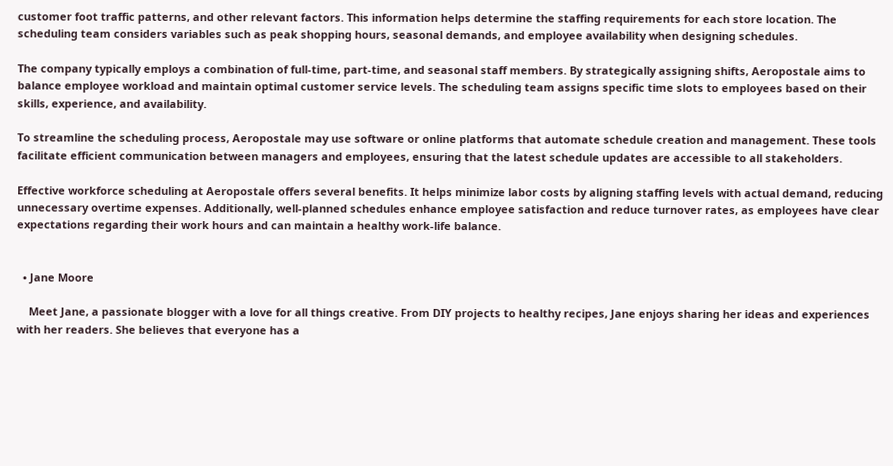customer foot traffic patterns, and other relevant factors. This information helps determine the staffing requirements for each store location. The scheduling team considers variables such as peak shopping hours, seasonal demands, and employee availability when designing schedules.

The company typically employs a combination of full-time, part-time, and seasonal staff members. By strategically assigning shifts, Aeropostale aims to balance employee workload and maintain optimal customer service levels. The scheduling team assigns specific time slots to employees based on their skills, experience, and availability.

To streamline the scheduling process, Aeropostale may use software or online platforms that automate schedule creation and management. These tools facilitate efficient communication between managers and employees, ensuring that the latest schedule updates are accessible to all stakeholders.

Effective workforce scheduling at Aeropostale offers several benefits. It helps minimize labor costs by aligning staffing levels with actual demand, reducing unnecessary overtime expenses. Additionally, well-planned schedules enhance employee satisfaction and reduce turnover rates, as employees have clear expectations regarding their work hours and can maintain a healthy work-life balance.


  • Jane Moore

    Meet Jane, a passionate blogger with a love for all things creative. From DIY projects to healthy recipes, Jane enjoys sharing her ideas and experiences with her readers. She believes that everyone has a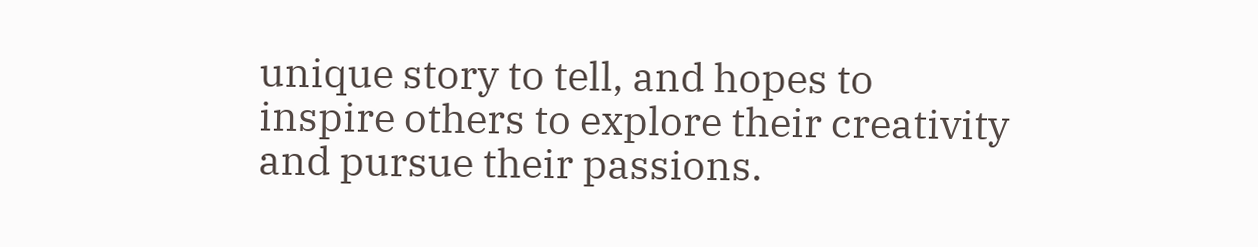unique story to tell, and hopes to inspire others to explore their creativity and pursue their passions.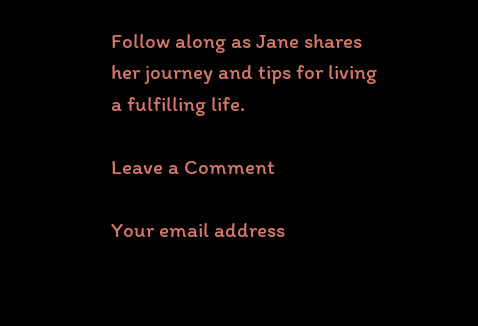Follow along as Jane shares her journey and tips for living a fulfilling life.

Leave a Comment

Your email address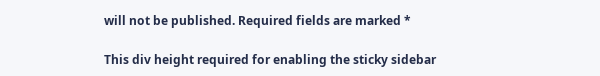will not be published. Required fields are marked *

This div height required for enabling the sticky sidebar